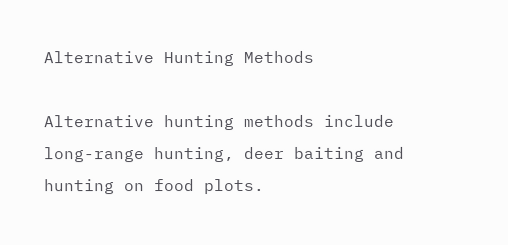Alternative Hunting Methods

Alternative hunting methods include long-range hunting, deer baiting and hunting on food plots.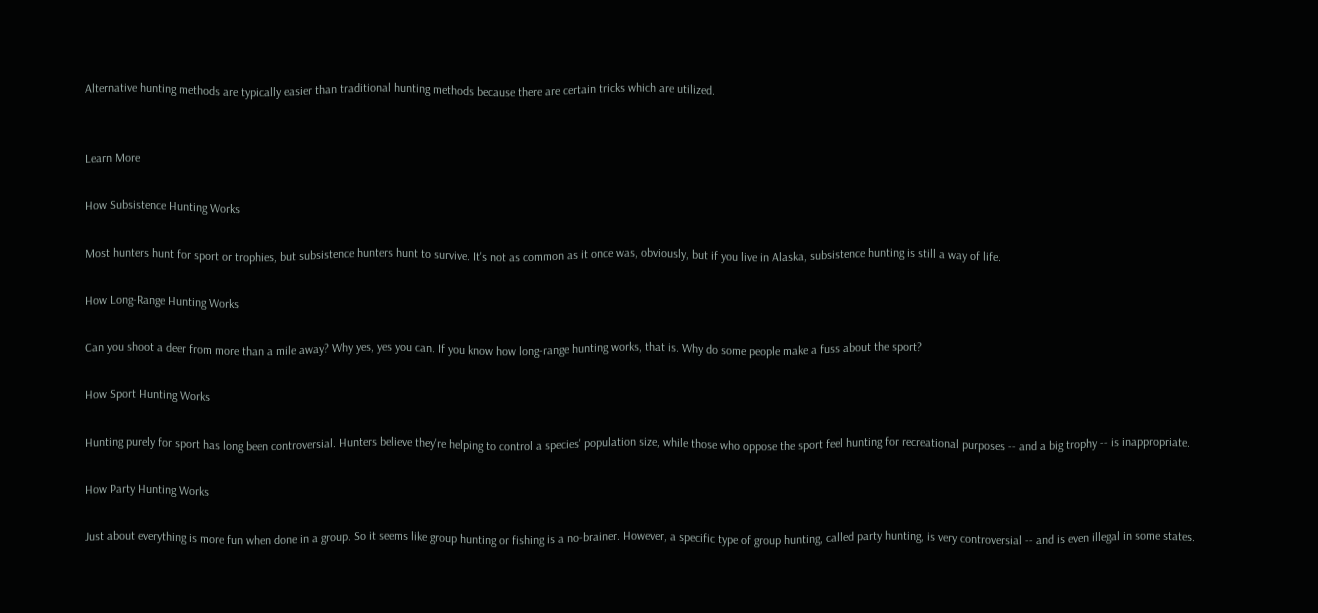Alternative hunting methods are typically easier than traditional hunting methods because there are certain tricks which are utilized.


Learn More

How Subsistence Hunting Works

Most hunters hunt for sport or trophies, but subsistence hunters hunt to survive. It's not as common as it once was, obviously, but if you live in Alaska, subsistence hunting is still a way of life.

How Long-Range Hunting Works

Can you shoot a deer from more than a mile away? Why yes, yes you can. If you know how long-range hunting works, that is. Why do some people make a fuss about the sport?

How Sport Hunting Works

Hunting purely for sport has long been controversial. Hunters believe they're helping to control a species' population size, while those who oppose the sport feel hunting for recreational purposes -- and a big trophy -- is inappropriate.

How Party Hunting Works

Just about everything is more fun when done in a group. So it seems like group hunting or fishing is a no-brainer. However, a specific type of group hunting, called party hunting, is very controversial -- and is even illegal in some states.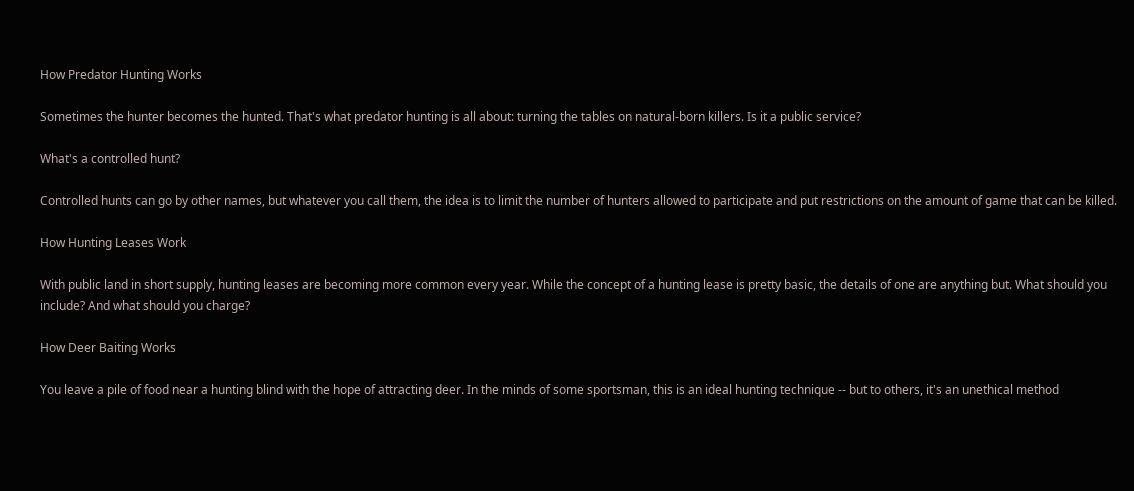How Predator Hunting Works

Sometimes the hunter becomes the hunted. That's what predator hunting is all about: turning the tables on natural-born killers. Is it a public service?

What's a controlled hunt?

Controlled hunts can go by other names, but whatever you call them, the idea is to limit the number of hunters allowed to participate and put restrictions on the amount of game that can be killed.

How Hunting Leases Work

With public land in short supply, hunting leases are becoming more common every year. While the concept of a hunting lease is pretty basic, the details of one are anything but. What should you include? And what should you charge?

How Deer Baiting Works

You leave a pile of food near a hunting blind with the hope of attracting deer. In the minds of some sportsman, this is an ideal hunting technique -- but to others, it's an unethical method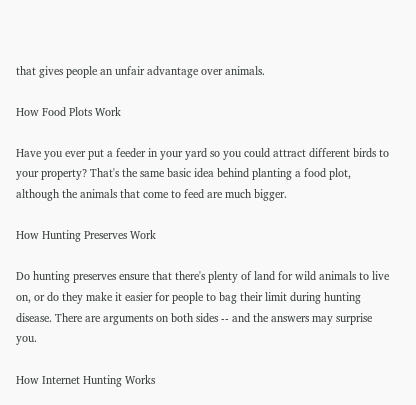that gives people an unfair advantage over animals.

How Food Plots Work

Have you ever put a feeder in your yard so you could attract different birds to your property? That's the same basic idea behind planting a food plot, although the animals that come to feed are much bigger.

How Hunting Preserves Work

Do hunting preserves ensure that there's plenty of land for wild animals to live on, or do they make it easier for people to bag their limit during hunting disease. There are arguments on both sides -- and the answers may surprise you.

How Internet Hunting Works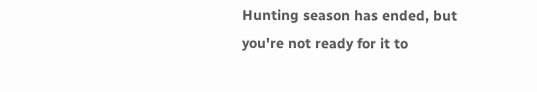Hunting season has ended, but you're not ready for it to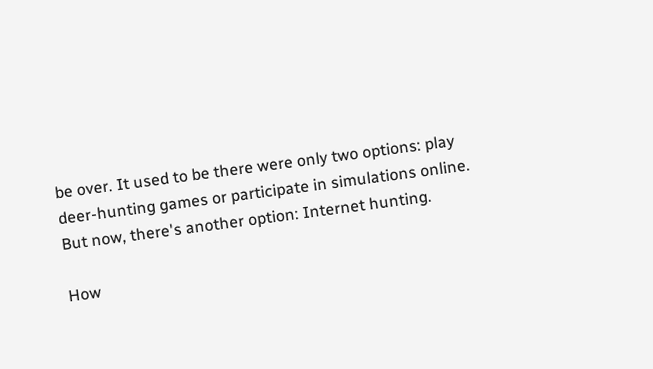be over. It used to be there were only two options: play deer-hunting games or participate in simulations online. But now, there's another option: Internet hunting.

How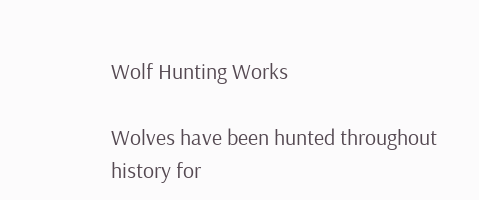Wolf Hunting Works

Wolves have been hunted throughout history for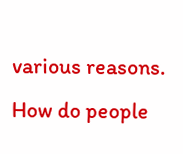various reasons. How do people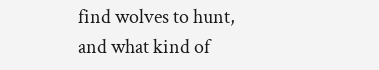find wolves to hunt, and what kind of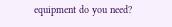equipment do you need?